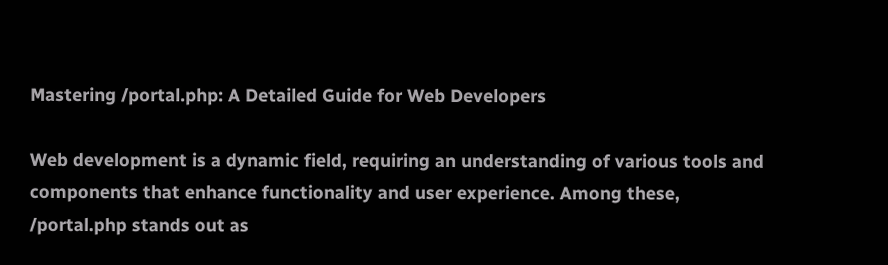Mastering /portal.php: A Detailed Guide for Web Developers

Web development is a dynamic field, requiring an understanding of various tools and components that enhance functionality and user experience. Among these, /portal.php stands out as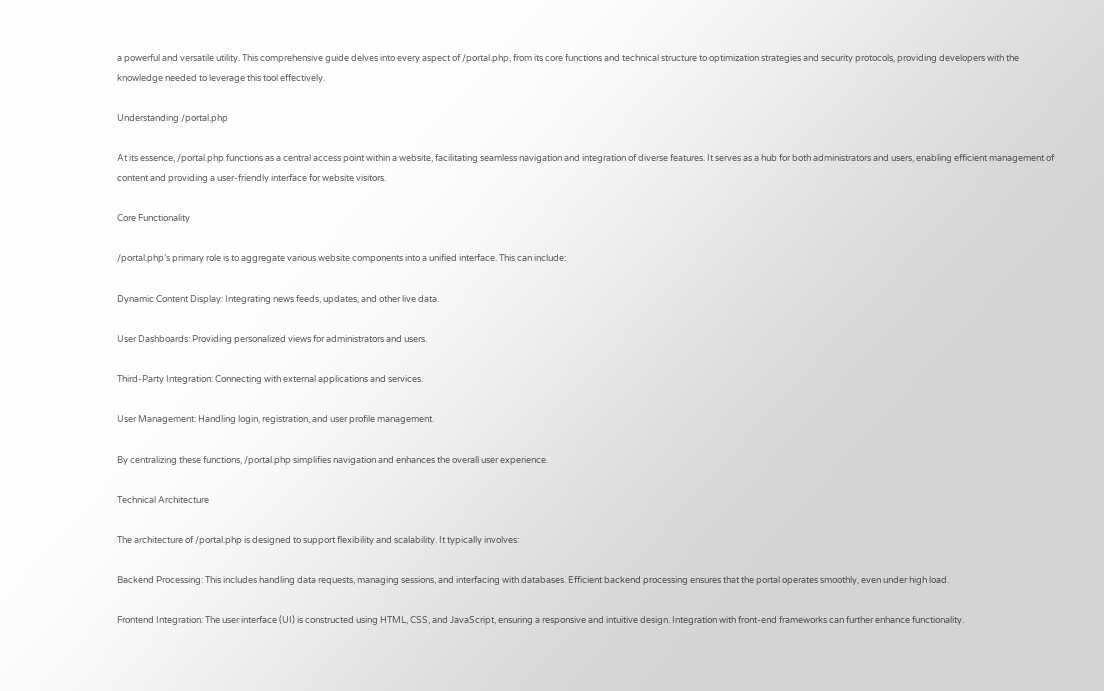a powerful and versatile utility. This comprehensive guide delves into every aspect of /portal.php, from its core functions and technical structure to optimization strategies and security protocols, providing developers with the knowledge needed to leverage this tool effectively.

Understanding /portal.php

At its essence, /portal.php functions as a central access point within a website, facilitating seamless navigation and integration of diverse features. It serves as a hub for both administrators and users, enabling efficient management of content and providing a user-friendly interface for website visitors.

Core Functionality

/portal.php’s primary role is to aggregate various website components into a unified interface. This can include:

Dynamic Content Display: Integrating news feeds, updates, and other live data.

User Dashboards: Providing personalized views for administrators and users.

Third-Party Integration: Connecting with external applications and services.

User Management: Handling login, registration, and user profile management.

By centralizing these functions, /portal.php simplifies navigation and enhances the overall user experience.

Technical Architecture

The architecture of /portal.php is designed to support flexibility and scalability. It typically involves:

Backend Processing: This includes handling data requests, managing sessions, and interfacing with databases. Efficient backend processing ensures that the portal operates smoothly, even under high load.

Frontend Integration: The user interface (UI) is constructed using HTML, CSS, and JavaScript, ensuring a responsive and intuitive design. Integration with front-end frameworks can further enhance functionality.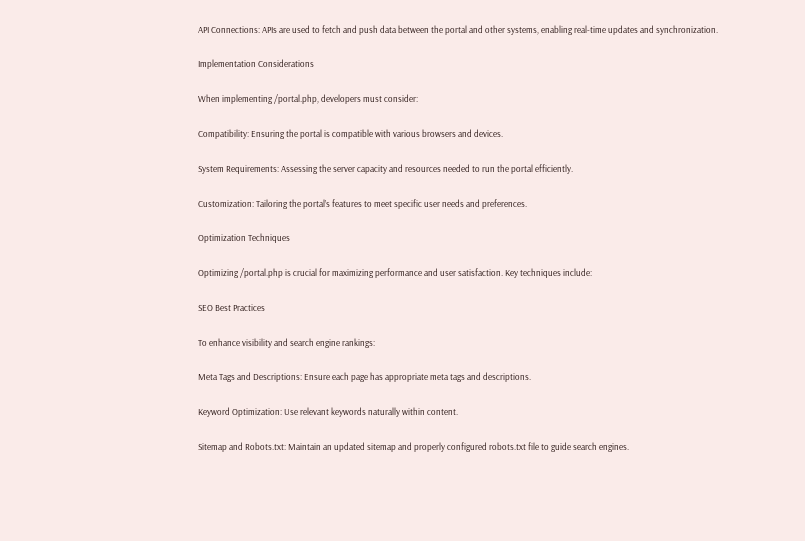API Connections: APIs are used to fetch and push data between the portal and other systems, enabling real-time updates and synchronization.

Implementation Considerations

When implementing /portal.php, developers must consider:

Compatibility: Ensuring the portal is compatible with various browsers and devices.

System Requirements: Assessing the server capacity and resources needed to run the portal efficiently.

Customization: Tailoring the portal’s features to meet specific user needs and preferences.

Optimization Techniques

Optimizing /portal.php is crucial for maximizing performance and user satisfaction. Key techniques include:

SEO Best Practices

To enhance visibility and search engine rankings:

Meta Tags and Descriptions: Ensure each page has appropriate meta tags and descriptions.

Keyword Optimization: Use relevant keywords naturally within content.

Sitemap and Robots.txt: Maintain an updated sitemap and properly configured robots.txt file to guide search engines.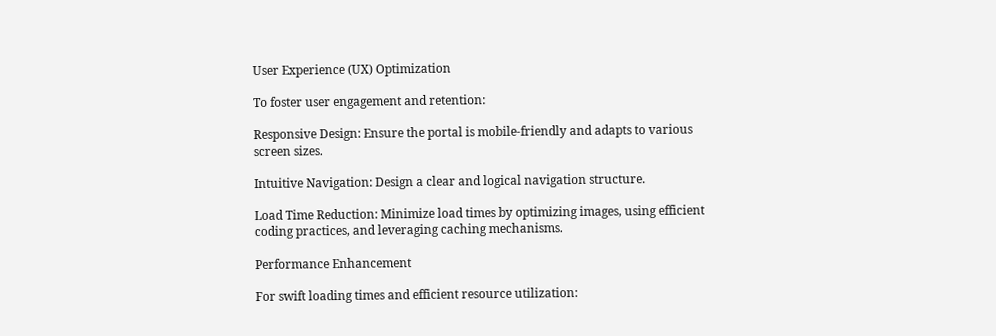User Experience (UX) Optimization

To foster user engagement and retention:

Responsive Design: Ensure the portal is mobile-friendly and adapts to various screen sizes.

Intuitive Navigation: Design a clear and logical navigation structure.

Load Time Reduction: Minimize load times by optimizing images, using efficient coding practices, and leveraging caching mechanisms.

Performance Enhancement

For swift loading times and efficient resource utilization: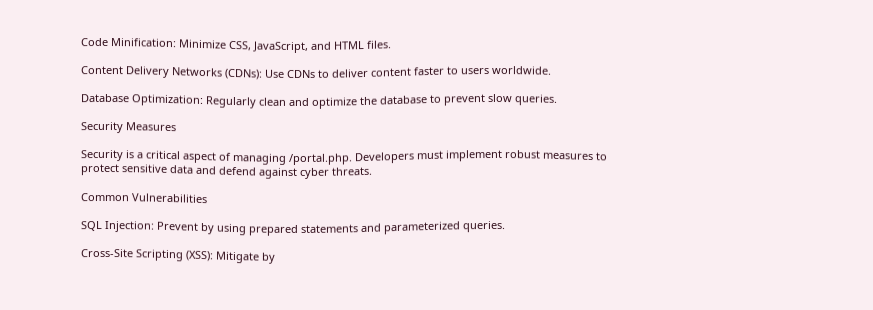Code Minification: Minimize CSS, JavaScript, and HTML files.

Content Delivery Networks (CDNs): Use CDNs to deliver content faster to users worldwide.

Database Optimization: Regularly clean and optimize the database to prevent slow queries.

Security Measures

Security is a critical aspect of managing /portal.php. Developers must implement robust measures to protect sensitive data and defend against cyber threats.

Common Vulnerabilities

SQL Injection: Prevent by using prepared statements and parameterized queries.

Cross-Site Scripting (XSS): Mitigate by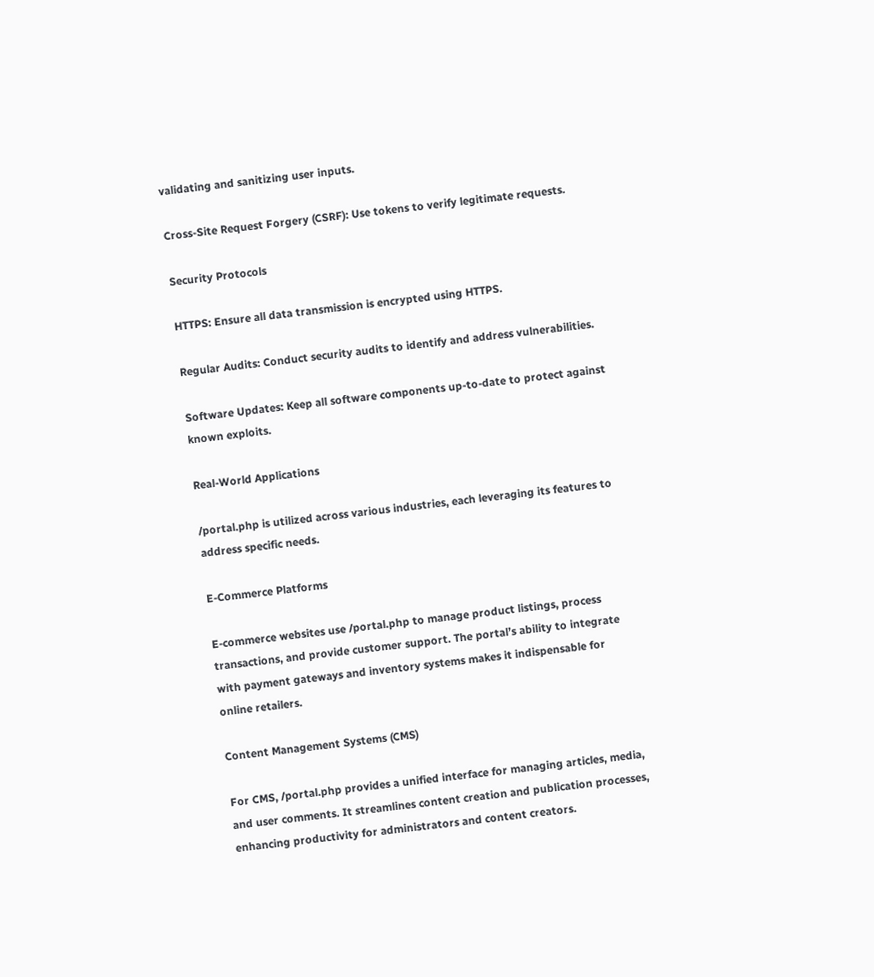validating and sanitizing user inputs.

Cross-Site Request Forgery (CSRF): Use tokens to verify legitimate requests.

Security Protocols

HTTPS: Ensure all data transmission is encrypted using HTTPS.

Regular Audits: Conduct security audits to identify and address vulnerabilities.

Software Updates: Keep all software components up-to-date to protect against known exploits.

Real-World Applications

/portal.php is utilized across various industries, each leveraging its features to address specific needs.

E-Commerce Platforms

E-commerce websites use /portal.php to manage product listings, process transactions, and provide customer support. The portal’s ability to integrate with payment gateways and inventory systems makes it indispensable for online retailers.

Content Management Systems (CMS)

For CMS, /portal.php provides a unified interface for managing articles, media, and user comments. It streamlines content creation and publication processes, enhancing productivity for administrators and content creators.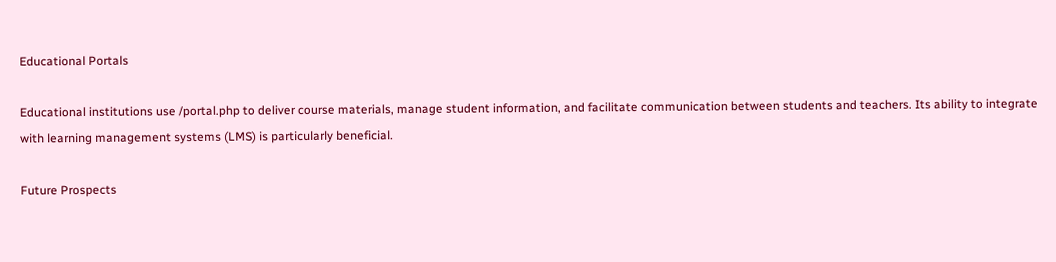Educational Portals

Educational institutions use /portal.php to deliver course materials, manage student information, and facilitate communication between students and teachers. Its ability to integrate with learning management systems (LMS) is particularly beneficial.

Future Prospects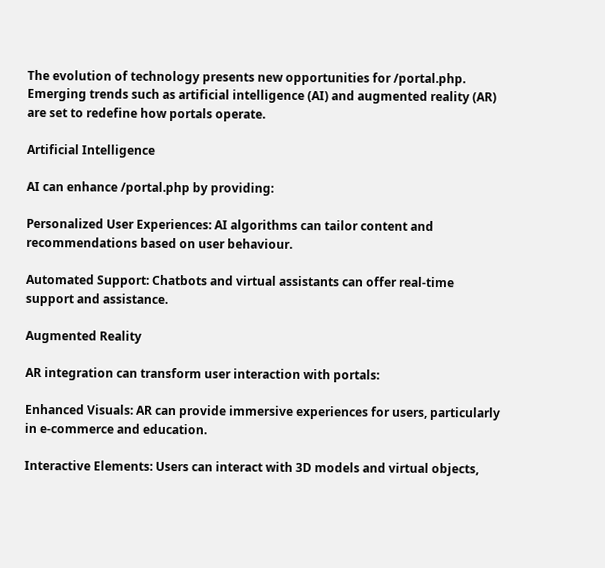The evolution of technology presents new opportunities for /portal.php. Emerging trends such as artificial intelligence (AI) and augmented reality (AR) are set to redefine how portals operate.

Artificial Intelligence

AI can enhance /portal.php by providing:

Personalized User Experiences: AI algorithms can tailor content and recommendations based on user behaviour.

Automated Support: Chatbots and virtual assistants can offer real-time support and assistance.

Augmented Reality

AR integration can transform user interaction with portals:

Enhanced Visuals: AR can provide immersive experiences for users, particularly in e-commerce and education.

Interactive Elements: Users can interact with 3D models and virtual objects,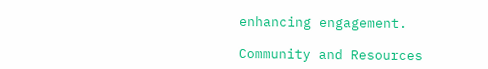enhancing engagement.

Community and Resources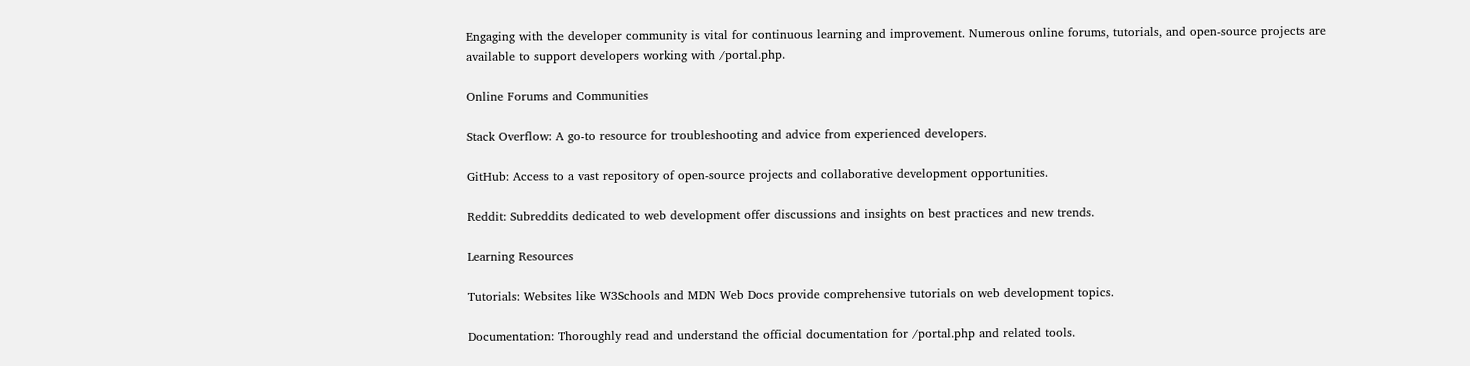Engaging with the developer community is vital for continuous learning and improvement. Numerous online forums, tutorials, and open-source projects are available to support developers working with /portal.php.

Online Forums and Communities

Stack Overflow: A go-to resource for troubleshooting and advice from experienced developers.

GitHub: Access to a vast repository of open-source projects and collaborative development opportunities.

Reddit: Subreddits dedicated to web development offer discussions and insights on best practices and new trends.

Learning Resources

Tutorials: Websites like W3Schools and MDN Web Docs provide comprehensive tutorials on web development topics.

Documentation: Thoroughly read and understand the official documentation for /portal.php and related tools.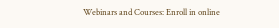Webinars and Courses: Enroll in online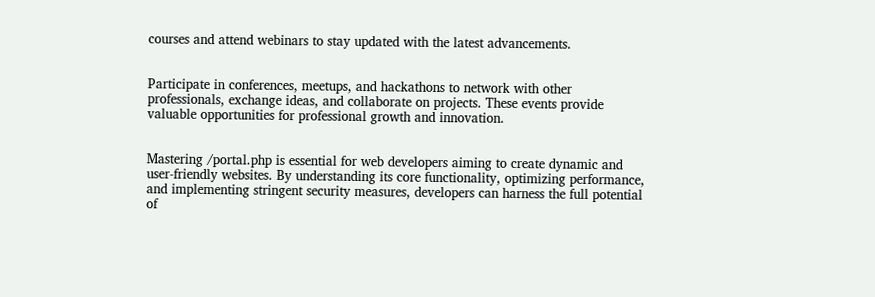courses and attend webinars to stay updated with the latest advancements.


Participate in conferences, meetups, and hackathons to network with other professionals, exchange ideas, and collaborate on projects. These events provide valuable opportunities for professional growth and innovation.


Mastering /portal.php is essential for web developers aiming to create dynamic and user-friendly websites. By understanding its core functionality, optimizing performance, and implementing stringent security measures, developers can harness the full potential of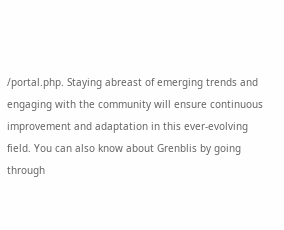/portal.php. Staying abreast of emerging trends and engaging with the community will ensure continuous improvement and adaptation in this ever-evolving field. You can also know about Grenblis by going through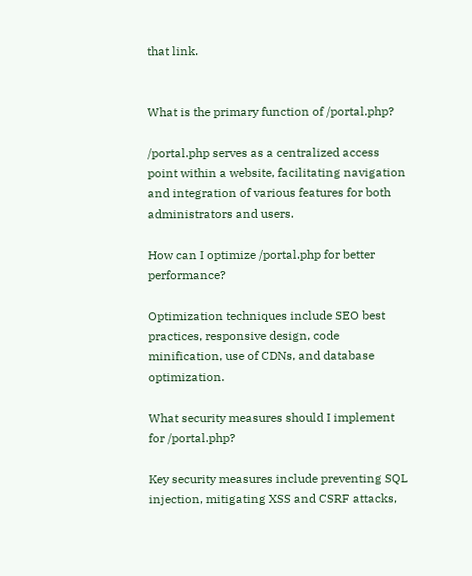that link.


What is the primary function of /portal.php?

/portal.php serves as a centralized access point within a website, facilitating navigation and integration of various features for both administrators and users.

How can I optimize /portal.php for better performance?

Optimization techniques include SEO best practices, responsive design, code minification, use of CDNs, and database optimization.

What security measures should I implement for /portal.php?

Key security measures include preventing SQL injection, mitigating XSS and CSRF attacks,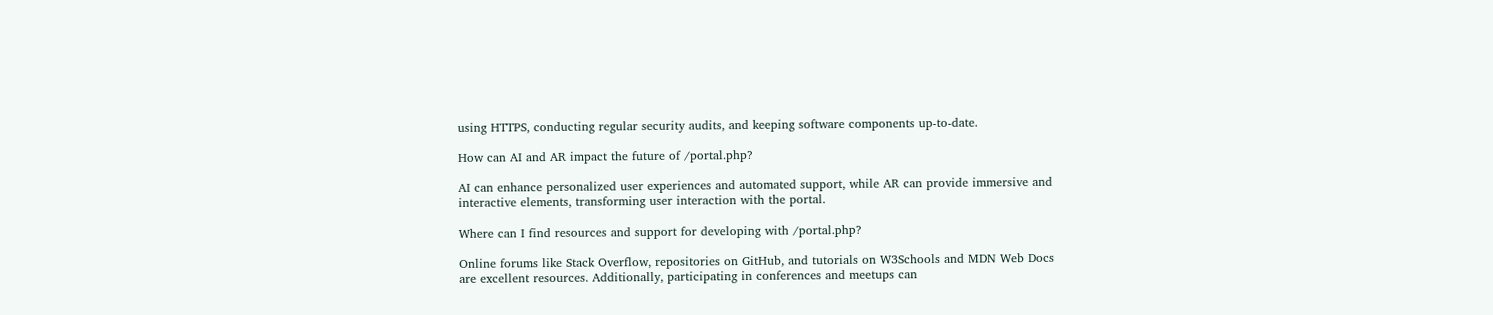using HTTPS, conducting regular security audits, and keeping software components up-to-date.

How can AI and AR impact the future of /portal.php?

AI can enhance personalized user experiences and automated support, while AR can provide immersive and interactive elements, transforming user interaction with the portal.

Where can I find resources and support for developing with /portal.php?

Online forums like Stack Overflow, repositories on GitHub, and tutorials on W3Schools and MDN Web Docs are excellent resources. Additionally, participating in conferences and meetups can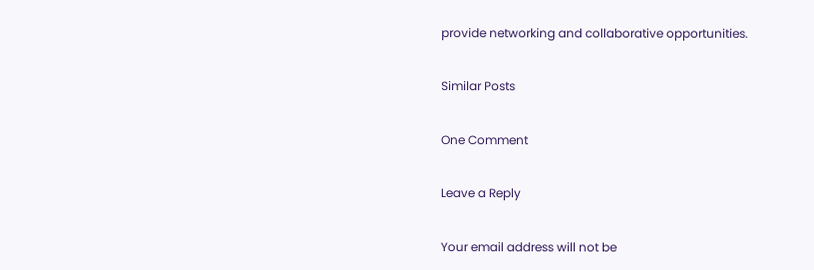provide networking and collaborative opportunities.

Similar Posts

One Comment

Leave a Reply

Your email address will not be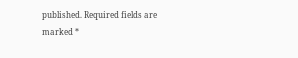published. Required fields are marked *